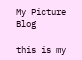My Picture Blog

this is my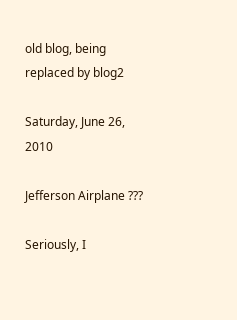old blog, being replaced by blog2

Saturday, June 26, 2010

Jefferson Airplane ???

Seriously, I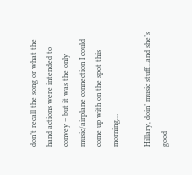don’t recall the song or what the hand actions were intended to convey – but it was the only music/airplane connection I could come up with on the spot this morning…

Hillary, doin’ music stuff…and she’s good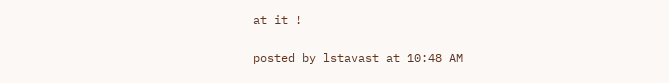at it !

posted by lstavast at 10:48 AM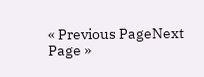« Previous PageNext Page »